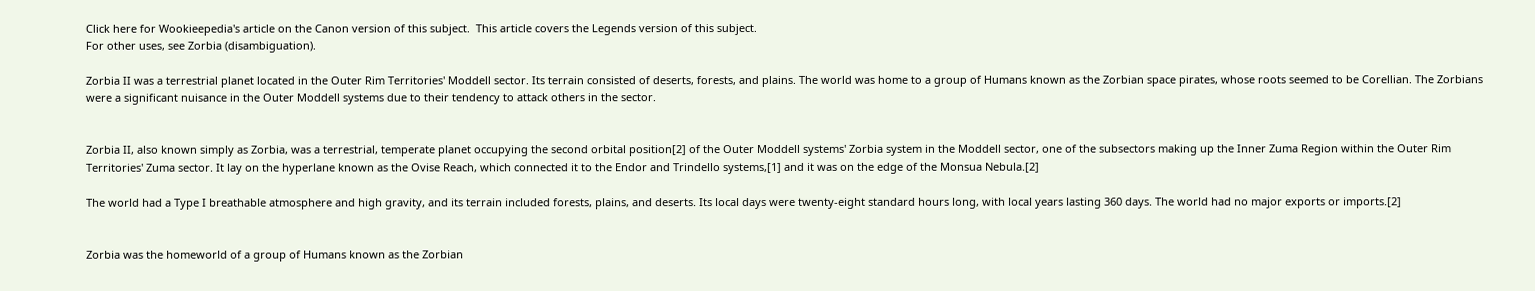Click here for Wookieepedia's article on the Canon version of this subject.  This article covers the Legends version of this subject.
For other uses, see Zorbia (disambiguation).

Zorbia II was a terrestrial planet located in the Outer Rim Territories' Moddell sector. Its terrain consisted of deserts, forests, and plains. The world was home to a group of Humans known as the Zorbian space pirates, whose roots seemed to be Corellian. The Zorbians were a significant nuisance in the Outer Moddell systems due to their tendency to attack others in the sector.


Zorbia II, also known simply as Zorbia, was a terrestrial, temperate planet occupying the second orbital position[2] of the Outer Moddell systems' Zorbia system in the Moddell sector, one of the subsectors making up the Inner Zuma Region within the Outer Rim Territories' Zuma sector. It lay on the hyperlane known as the Ovise Reach, which connected it to the Endor and Trindello systems,[1] and it was on the edge of the Monsua Nebula.[2]

The world had a Type I breathable atmosphere and high gravity, and its terrain included forests, plains, and deserts. Its local days were twenty-eight standard hours long, with local years lasting 360 days. The world had no major exports or imports.[2]


Zorbia was the homeworld of a group of Humans known as the Zorbian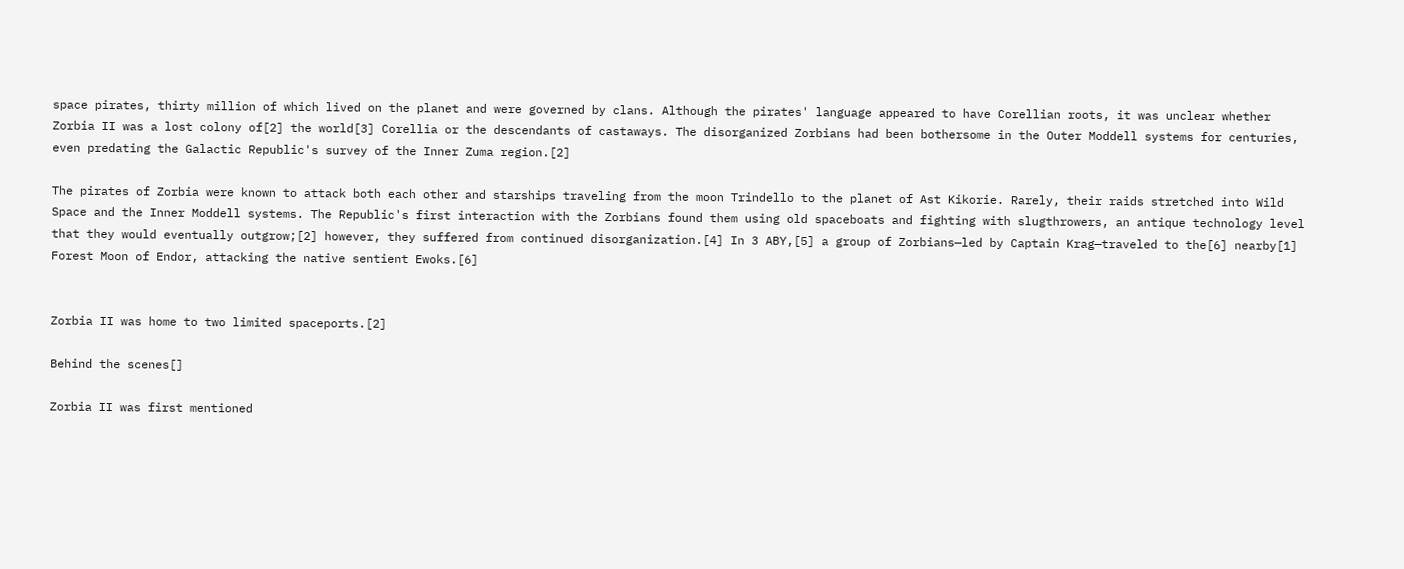space pirates, thirty million of which lived on the planet and were governed by clans. Although the pirates' language appeared to have Corellian roots, it was unclear whether Zorbia II was a lost colony of[2] the world[3] Corellia or the descendants of castaways. The disorganized Zorbians had been bothersome in the Outer Moddell systems for centuries, even predating the Galactic Republic's survey of the Inner Zuma region.[2]

The pirates of Zorbia were known to attack both each other and starships traveling from the moon Trindello to the planet of Ast Kikorie. Rarely, their raids stretched into Wild Space and the Inner Moddell systems. The Republic's first interaction with the Zorbians found them using old spaceboats and fighting with slugthrowers, an antique technology level that they would eventually outgrow;[2] however, they suffered from continued disorganization.[4] In 3 ABY,[5] a group of Zorbians—led by Captain Krag—traveled to the[6] nearby[1] Forest Moon of Endor, attacking the native sentient Ewoks.[6]


Zorbia II was home to two limited spaceports.[2]

Behind the scenes[]

Zorbia II was first mentioned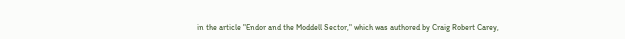in the article "Endor and the Moddell Sector," which was authored by Craig Robert Carey,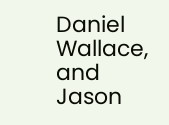Daniel Wallace, and Jason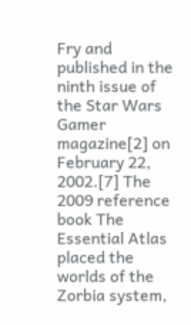Fry and published in the ninth issue of the Star Wars Gamer magazine[2] on February 22, 2002.[7] The 2009 reference book The Essential Atlas placed the worlds of the Zorbia system,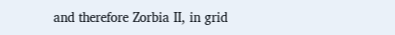and therefore Zorbia II, in grid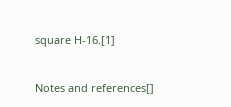square H-16.[1]


Notes and references[]